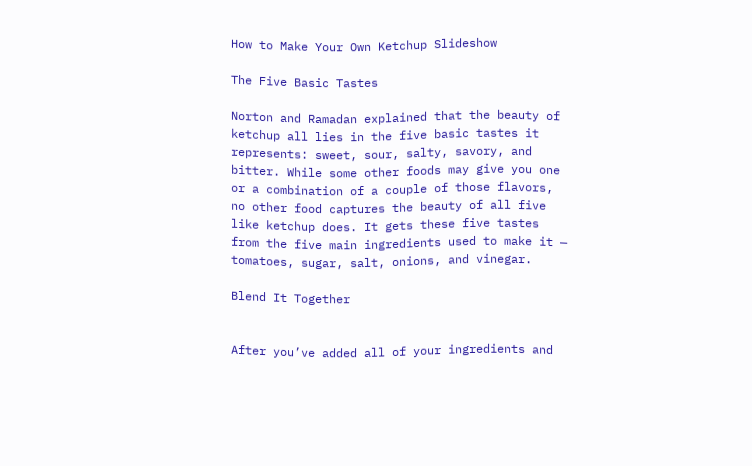How to Make Your Own Ketchup Slideshow

The Five Basic Tastes

Norton and Ramadan explained that the beauty of ketchup all lies in the five basic tastes it represents: sweet, sour, salty, savory, and bitter. While some other foods may give you one or a combination of a couple of those flavors, no other food captures the beauty of all five like ketchup does. It gets these five tastes from the five main ingredients used to make it — tomatoes, sugar, salt, onions, and vinegar.

Blend It Together


After you’ve added all of your ingredients and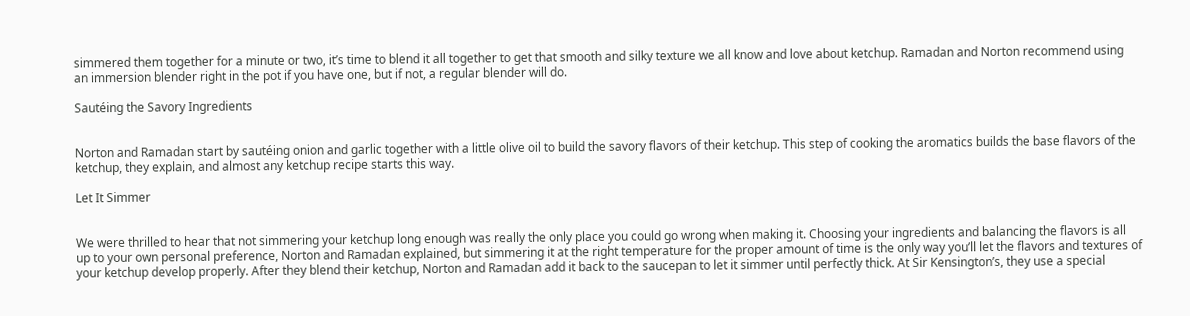simmered them together for a minute or two, it’s time to blend it all together to get that smooth and silky texture we all know and love about ketchup. Ramadan and Norton recommend using an immersion blender right in the pot if you have one, but if not, a regular blender will do.

Sautéing the Savory Ingredients


Norton and Ramadan start by sautéing onion and garlic together with a little olive oil to build the savory flavors of their ketchup. This step of cooking the aromatics builds the base flavors of the ketchup, they explain, and almost any ketchup recipe starts this way.

Let It Simmer


We were thrilled to hear that not simmering your ketchup long enough was really the only place you could go wrong when making it. Choosing your ingredients and balancing the flavors is all up to your own personal preference, Norton and Ramadan explained, but simmering it at the right temperature for the proper amount of time is the only way you’ll let the flavors and textures of your ketchup develop properly. After they blend their ketchup, Norton and Ramadan add it back to the saucepan to let it simmer until perfectly thick. At Sir Kensington’s, they use a special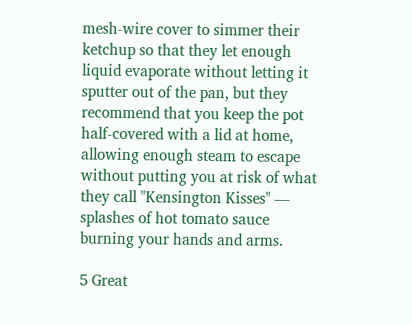mesh-wire cover to simmer their ketchup so that they let enough liquid evaporate without letting it sputter out of the pan, but they recommend that you keep the pot half-covered with a lid at home, allowing enough steam to escape without putting you at risk of what they call "Kensington Kisses" — splashes of hot tomato sauce burning your hands and arms.

5 Great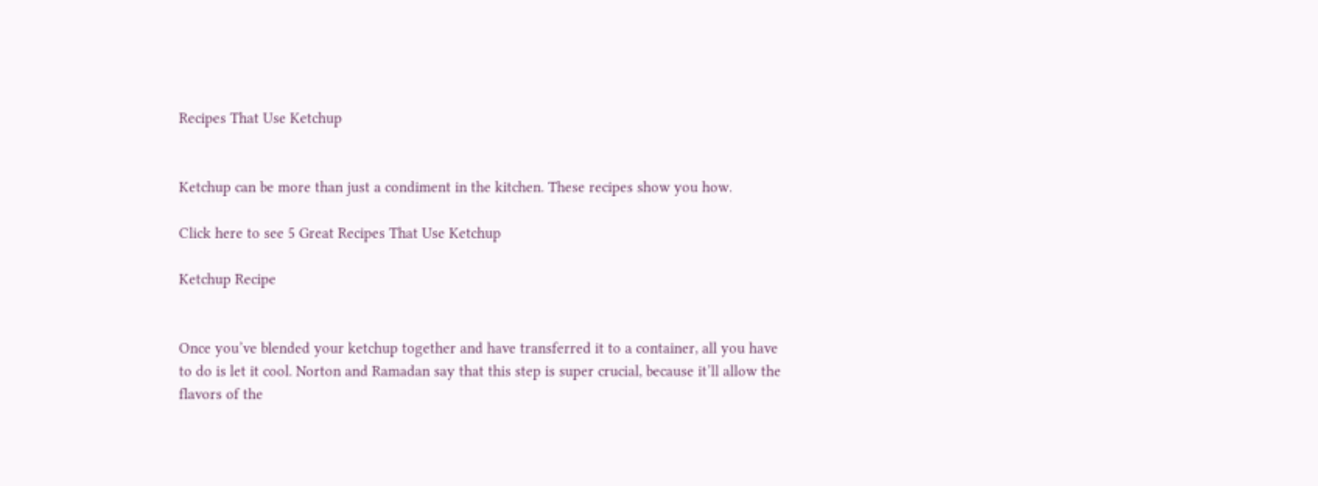Recipes That Use Ketchup


Ketchup can be more than just a condiment in the kitchen. These recipes show you how.

Click here to see 5 Great Recipes That Use Ketchup

Ketchup Recipe


Once you’ve blended your ketchup together and have transferred it to a container, all you have to do is let it cool. Norton and Ramadan say that this step is super crucial, because it’ll allow the flavors of the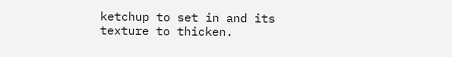ketchup to set in and its texture to thicken.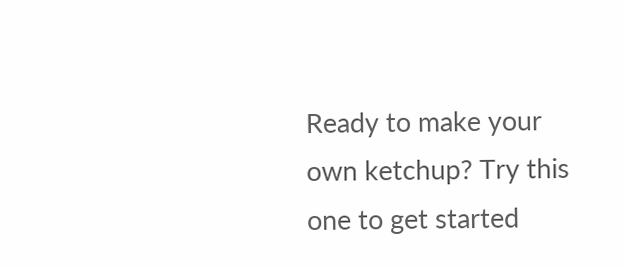Ready to make your own ketchup? Try this one to get started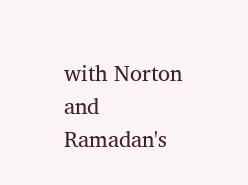with Norton and Ramadan's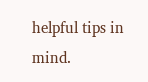helpful tips in mind.